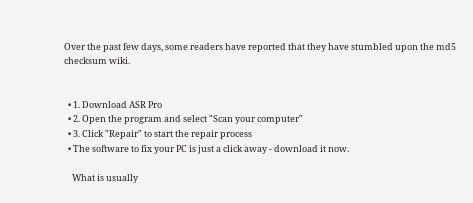Over the past few days, some readers have reported that they have stumbled upon the md5 checksum wiki.


  • 1. Download ASR Pro
  • 2. Open the program and select "Scan your computer"
  • 3. Click "Repair" to start the repair process
  • The software to fix your PC is just a click away - download it now.

    What is usually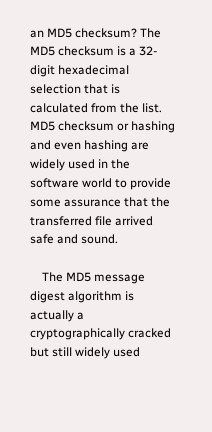an MD5 checksum? The MD5 checksum is a 32-digit hexadecimal selection that is calculated from the list. MD5 checksum or hashing and even hashing are widely used in the software world to provide some assurance that the transferred file arrived safe and sound.

    The MD5 message digest algorithm is actually a cryptographically cracked but still widely used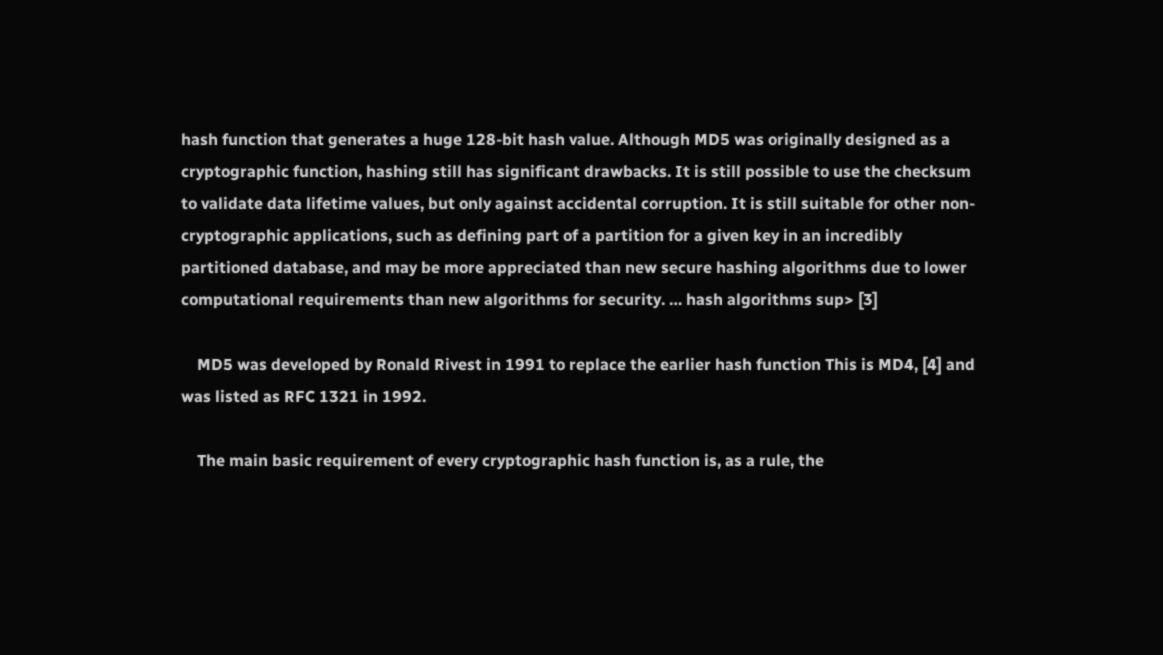hash function that generates a huge 128-bit hash value. Although MD5 was originally designed as a cryptographic function, hashing still has significant drawbacks. It is still possible to use the checksum to validate data lifetime values, but only against accidental corruption. It is still suitable for other non-cryptographic applications, such as defining part of a partition for a given key in an incredibly partitioned database, and may be more appreciated than new secure hashing algorithms due to lower computational requirements than new algorithms for security. … hash algorithms sup> [3]

    MD5 was developed by Ronald Rivest in 1991 to replace the earlier hash function This is MD4, [4] and was listed as RFC 1321 in 1992.

    The main basic requirement of every cryptographic hash function is, as a rule, the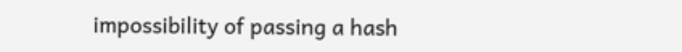impossibility of passing a hash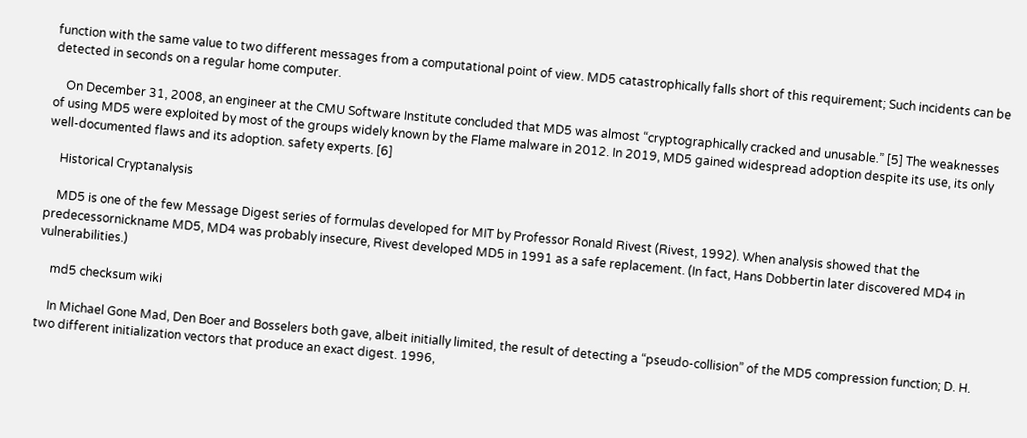function with the same value to two different messages from a computational point of view. MD5 catastrophically falls short of this requirement; Such incidents can be detected in seconds on a regular home computer.

    On December 31, 2008, an engineer at the CMU Software Institute concluded that MD5 was almost “cryptographically cracked and unusable.” [5] The weaknesses of using MD5 were exploited by most of the groups widely known by the Flame malware in 2012. In 2019, MD5 gained widespread adoption despite its use, its only well-documented flaws and its adoption. safety experts. [6]

    Historical Cryptanalysis

    MD5 is one of the few Message Digest series of formulas developed for MIT by Professor Ronald Rivest (Rivest, 1992). When analysis showed that the predecessornickname MD5, MD4 was probably insecure, Rivest developed MD5 in 1991 as a safe replacement. (In fact, Hans Dobbertin later discovered MD4 in vulnerabilities.)

    md5 checksum wiki

    In Michael Gone Mad, Den Boer and Bosselers both gave, albeit initially limited, the result of detecting a “pseudo-collision” of the MD5 compression function; D. H. two different initialization vectors that produce an exact digest. 1996,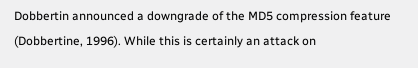Dobbertin announced a downgrade of the MD5 compression feature (Dobbertine, 1996). While this is certainly an attack on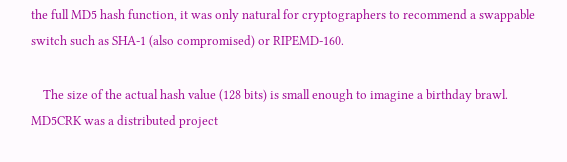the full MD5 hash function, it was only natural for cryptographers to recommend a swappable switch such as SHA-1 (also compromised) or RIPEMD-160.

    The size of the actual hash value (128 bits) is small enough to imagine a birthday brawl. MD5CRK was a distributed project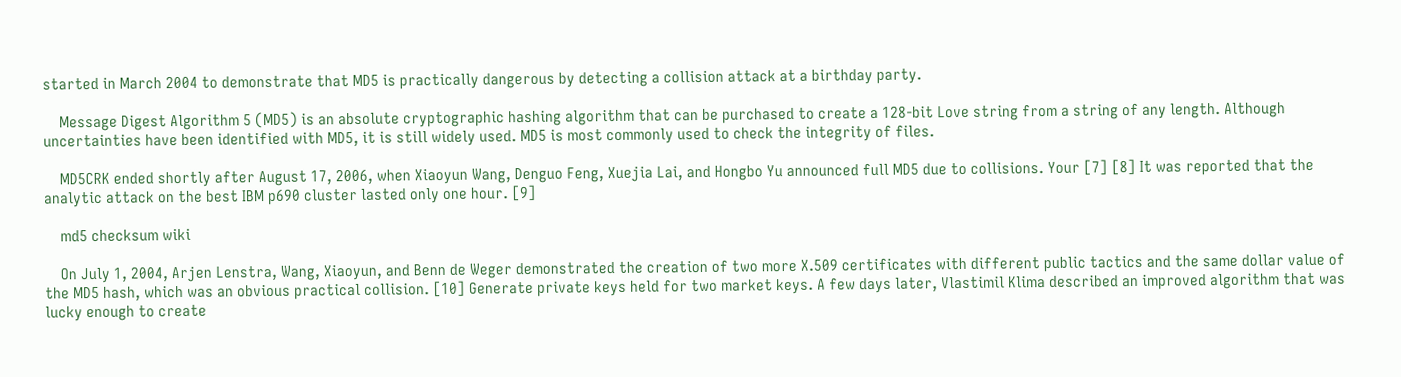started in March 2004 to demonstrate that MD5 is practically dangerous by detecting a collision attack at a birthday party.

    Message Digest Algorithm 5 (MD5) is an absolute cryptographic hashing algorithm that can be purchased to create a 128-bit Love string from a string of any length. Although uncertainties have been identified with MD5, it is still widely used. MD5 is most commonly used to check the integrity of files.

    MD5CRK ended shortly after August 17, 2006, when Xiaoyun Wang, Denguo Feng, Xuejia Lai, and Hongbo Yu announced full MD5 due to collisions. Your [7] [8] It was reported that the analytic attack on the best IBM p690 cluster lasted only one hour. [9]

    md5 checksum wiki

    On July 1, 2004, Arjen Lenstra, Wang, Xiaoyun, and Benn de Weger demonstrated the creation of two more X.509 certificates with different public tactics and the same dollar value of the MD5 hash, which was an obvious practical collision. [10] Generate private keys held for two market keys. A few days later, Vlastimil Klima described an improved algorithm that was lucky enough to create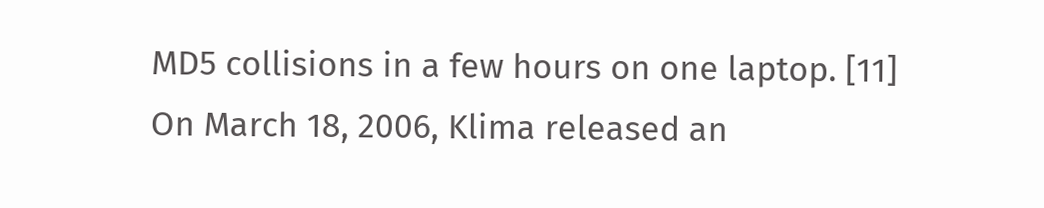MD5 collisions in a few hours on one laptop. [11] On March 18, 2006, Klima released an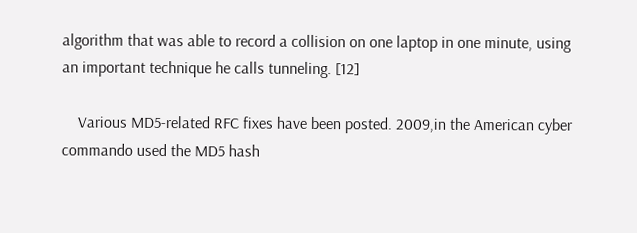algorithm that was able to record a collision on one laptop in one minute, using an important technique he calls tunneling. [12]

    Various MD5-related RFC fixes have been posted. 2009,in the American cyber commando used the MD5 hash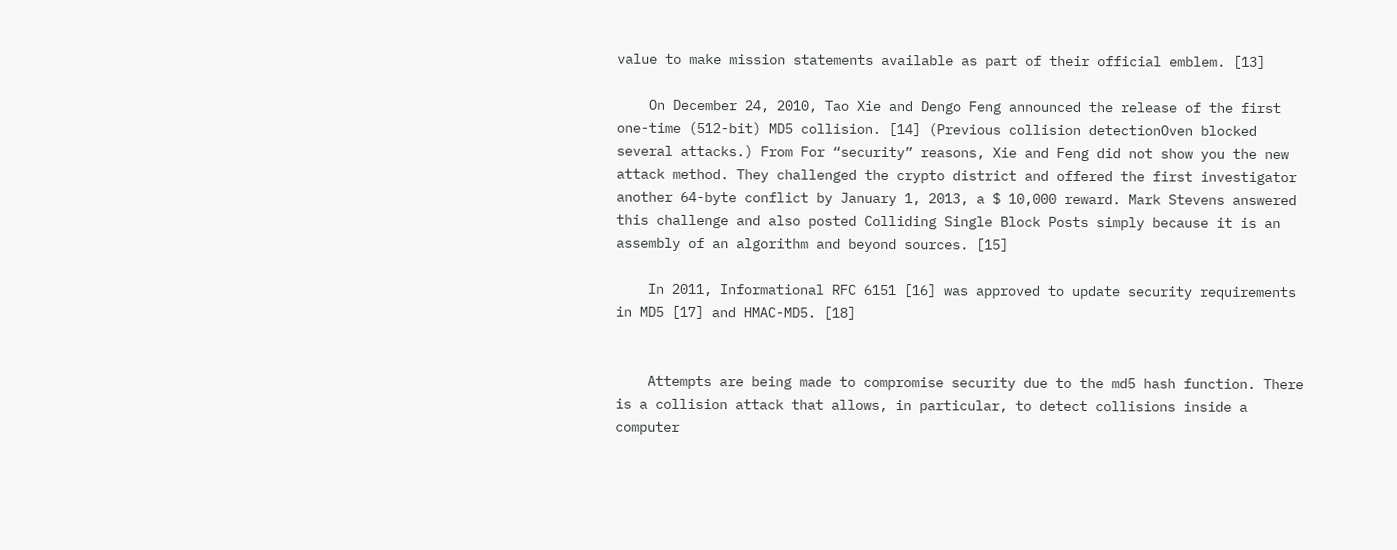value to make mission statements available as part of their official emblem. [13]

    On December 24, 2010, Tao Xie and Dengo Feng announced the release of the first one-time (512-bit) MD5 collision. [14] (Previous collision detectionOven blocked several attacks.) From For “security” reasons, Xie and Feng did not show you the new attack method. They challenged the crypto district and offered the first investigator another 64-byte conflict by January 1, 2013, a $ 10,000 reward. Mark Stevens answered this challenge and also posted Colliding Single Block Posts simply because it is an assembly of an algorithm and beyond sources. [15]

    In 2011, Informational RFC 6151 [16] was approved to update security requirements in MD5 [17] and HMAC-MD5. [18]


    Attempts are being made to compromise security due to the md5 hash function. There is a collision attack that allows, in particular, to detect collisions inside a computer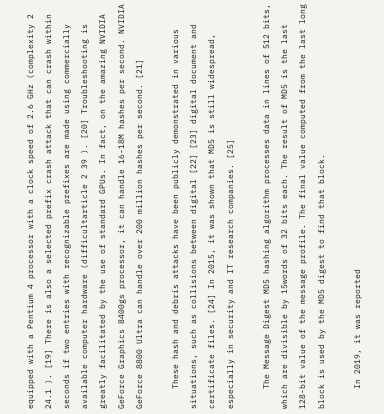equipped with a Pentium 4 processor with a clock speed of 2.6 GHz (complexity 2 24.1 ). [19] There is also a selected prefix crash attack that can crash within seconds if two entries with recognizable prefixes are made using commercially available computer hardware (difficultarticle 2 39 ). [20] Troubleshooting is greatly facilitated by the use of standard GPUs. In fact, on the amazing NVIDIA GeForce Graphics 8400gs processor, it can handle 16-18M hashes per second. NVIDIA GeForce 8800 Ultra can handle over 200 million hashes per second. [21]

    These hash and debris attacks have been publicly demonstrated in various situations, such as collisions between digital [22] [23] digital document and certificate files. [24] In 2015, it was shown that MD5 is still widespread, especially in security and IT research companies. [25]

    The Message Digest MD5 hashing algorithm processes data in lines of 512 bits, which are divisible by 15words of 32 bits each. The result of MD5 is the last 128-bit value of the message profile. The final value computed from the last long block is used by the MD5 digest to find that block.

    In 2019, it was reported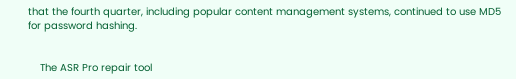that the fourth quarter, including popular content management systems, continued to use MD5 for password hashing.


    The ASR Pro repair tool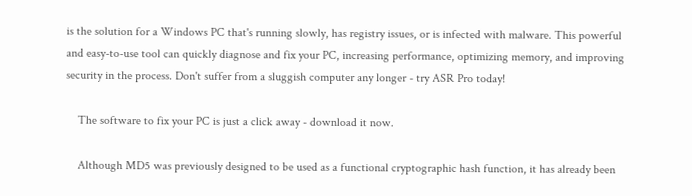is the solution for a Windows PC that's running slowly, has registry issues, or is infected with malware. This powerful and easy-to-use tool can quickly diagnose and fix your PC, increasing performance, optimizing memory, and improving security in the process. Don't suffer from a sluggish computer any longer - try ASR Pro today!

    The software to fix your PC is just a click away - download it now.

    Although MD5 was previously designed to be used as a functional cryptographic hash function, it has already been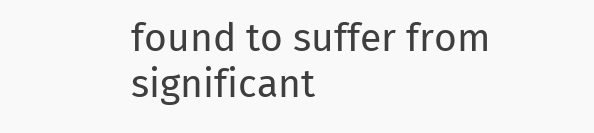found to suffer from significant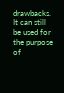drawbacks. It can still be used for the purpose of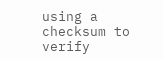using a checksum to verify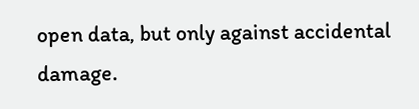open data, but only against accidental damage.